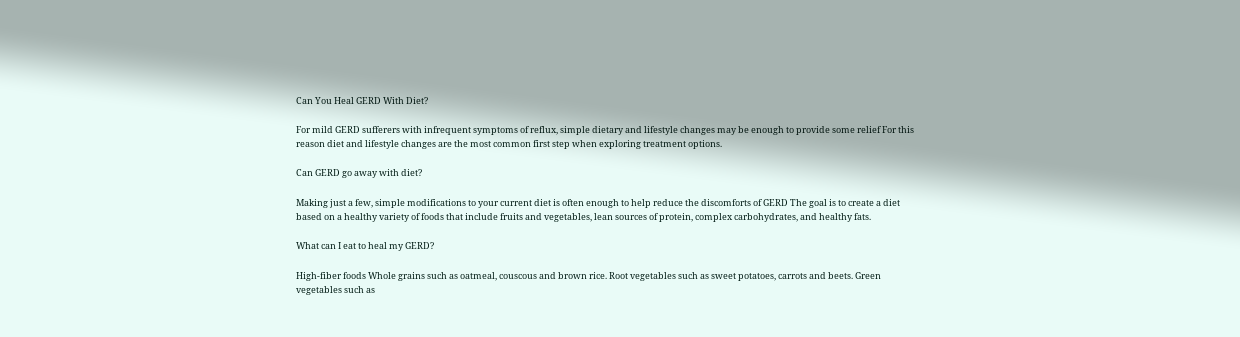Can You Heal GERD With Diet?

For mild GERD sufferers with infrequent symptoms of reflux, simple dietary and lifestyle changes may be enough to provide some relief For this reason diet and lifestyle changes are the most common first step when exploring treatment options.

Can GERD go away with diet?

Making just a few, simple modifications to your current diet is often enough to help reduce the discomforts of GERD The goal is to create a diet based on a healthy variety of foods that include fruits and vegetables, lean sources of protein, complex carbohydrates, and healthy fats.

What can I eat to heal my GERD?

High-fiber foods Whole grains such as oatmeal, couscous and brown rice. Root vegetables such as sweet potatoes, carrots and beets. Green vegetables such as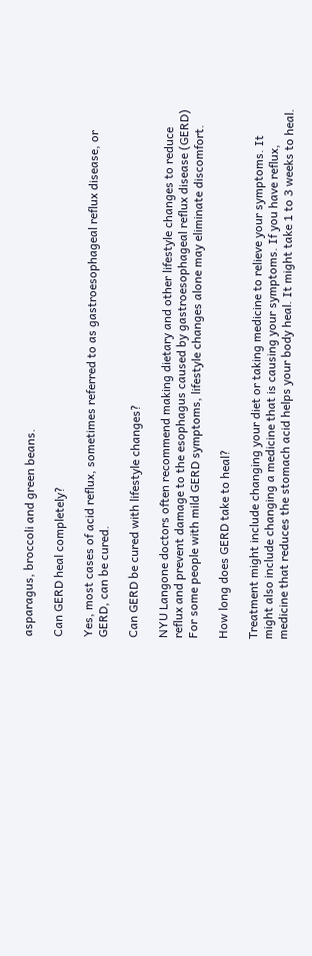asparagus, broccoli and green beans.

Can GERD heal completely?

Yes, most cases of acid reflux, sometimes referred to as gastroesophageal reflux disease, or GERD, can be cured.

Can GERD be cured with lifestyle changes?

NYU Langone doctors often recommend making dietary and other lifestyle changes to reduce reflux and prevent damage to the esophagus caused by gastroesophageal reflux disease (GERD) For some people with mild GERD symptoms, lifestyle changes alone may eliminate discomfort.

How long does GERD take to heal?

Treatment might include changing your diet or taking medicine to relieve your symptoms. It might also include changing a medicine that is causing your symptoms. If you have reflux, medicine that reduces the stomach acid helps your body heal. It might take 1 to 3 weeks to heal.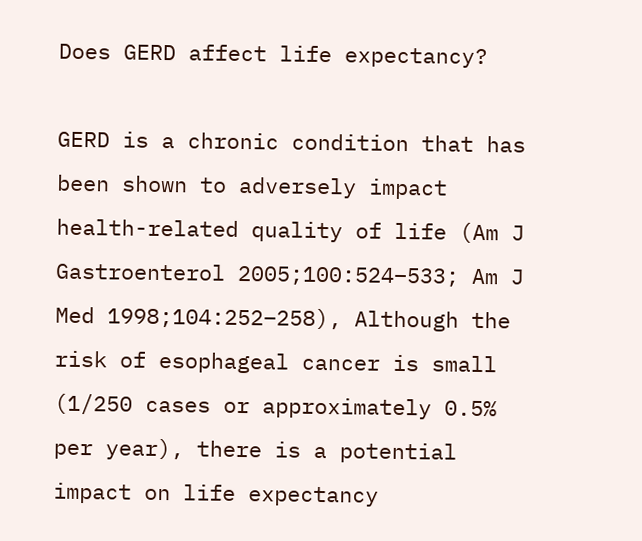Does GERD affect life expectancy?

GERD is a chronic condition that has been shown to adversely impact health-related quality of life (Am J Gastroenterol 2005;100:524–533; Am J Med 1998;104:252–258), Although the risk of esophageal cancer is small (1/250 cases or approximately 0.5% per year), there is a potential impact on life expectancy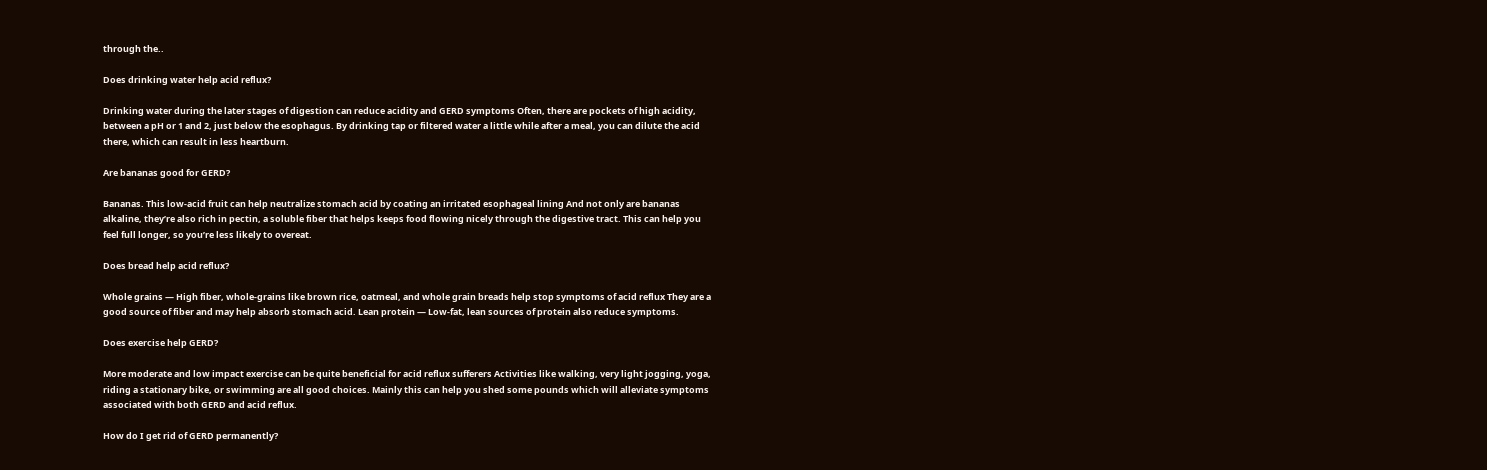through the..

Does drinking water help acid reflux?

Drinking water during the later stages of digestion can reduce acidity and GERD symptoms Often, there are pockets of high acidity, between a pH or 1 and 2, just below the esophagus. By drinking tap or filtered water a little while after a meal, you can dilute the acid there, which can result in less heartburn.

Are bananas good for GERD?

Bananas. This low-acid fruit can help neutralize stomach acid by coating an irritated esophageal lining And not only are bananas alkaline, they’re also rich in pectin, a soluble fiber that helps keeps food flowing nicely through the digestive tract. This can help you feel full longer, so you’re less likely to overeat.

Does bread help acid reflux?

Whole grains — High fiber, whole-grains like brown rice, oatmeal, and whole grain breads help stop symptoms of acid reflux They are a good source of fiber and may help absorb stomach acid. Lean protein — Low-fat, lean sources of protein also reduce symptoms.

Does exercise help GERD?

More moderate and low impact exercise can be quite beneficial for acid reflux sufferers Activities like walking, very light jogging, yoga, riding a stationary bike, or swimming are all good choices. Mainly this can help you shed some pounds which will alleviate symptoms associated with both GERD and acid reflux.

How do I get rid of GERD permanently?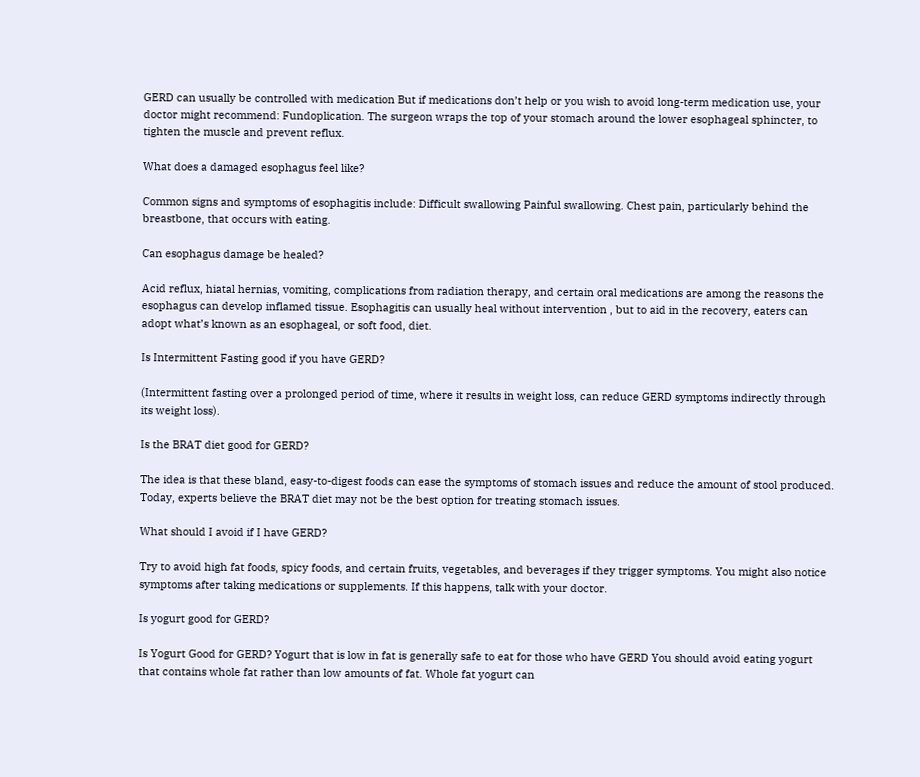GERD can usually be controlled with medication But if medications don’t help or you wish to avoid long-term medication use, your doctor might recommend: Fundoplication. The surgeon wraps the top of your stomach around the lower esophageal sphincter, to tighten the muscle and prevent reflux.

What does a damaged esophagus feel like?

Common signs and symptoms of esophagitis include: Difficult swallowing Painful swallowing. Chest pain, particularly behind the breastbone, that occurs with eating.

Can esophagus damage be healed?

Acid reflux, hiatal hernias, vomiting, complications from radiation therapy, and certain oral medications are among the reasons the esophagus can develop inflamed tissue. Esophagitis can usually heal without intervention , but to aid in the recovery, eaters can adopt what’s known as an esophageal, or soft food, diet.

Is Intermittent Fasting good if you have GERD?

(Intermittent fasting over a prolonged period of time, where it results in weight loss, can reduce GERD symptoms indirectly through its weight loss).

Is the BRAT diet good for GERD?

The idea is that these bland, easy-to-digest foods can ease the symptoms of stomach issues and reduce the amount of stool produced. Today, experts believe the BRAT diet may not be the best option for treating stomach issues.

What should I avoid if I have GERD?

Try to avoid high fat foods, spicy foods, and certain fruits, vegetables, and beverages if they trigger symptoms. You might also notice symptoms after taking medications or supplements. If this happens, talk with your doctor.

Is yogurt good for GERD?

Is Yogurt Good for GERD? Yogurt that is low in fat is generally safe to eat for those who have GERD You should avoid eating yogurt that contains whole fat rather than low amounts of fat. Whole fat yogurt can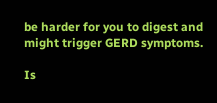be harder for you to digest and might trigger GERD symptoms.

Is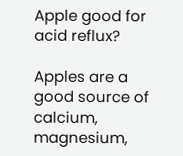Apple good for acid reflux?

Apples are a good source of calcium, magnesium,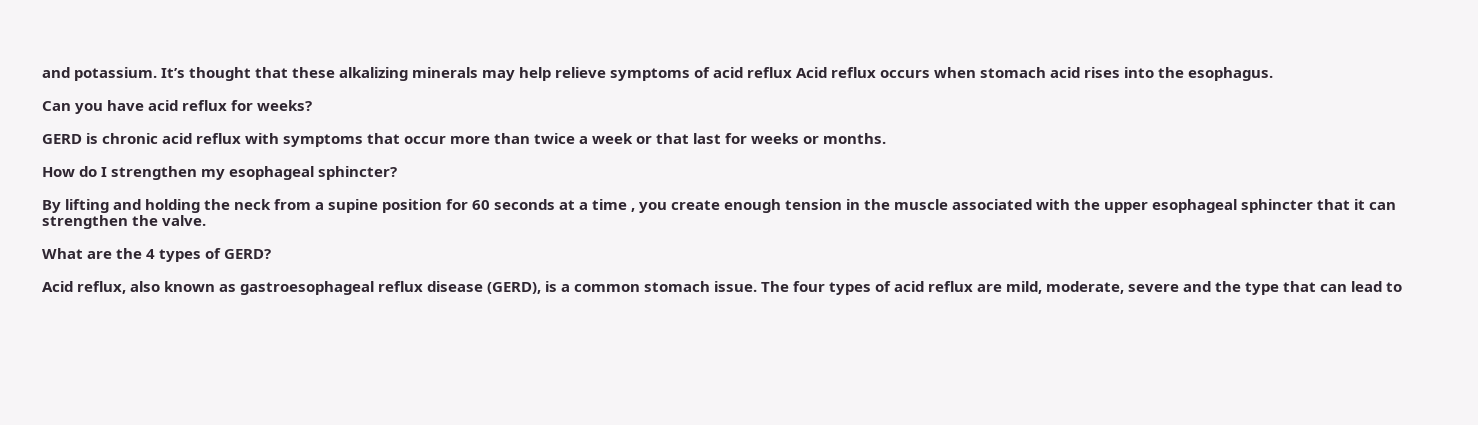and potassium. It’s thought that these alkalizing minerals may help relieve symptoms of acid reflux Acid reflux occurs when stomach acid rises into the esophagus.

Can you have acid reflux for weeks?

GERD is chronic acid reflux with symptoms that occur more than twice a week or that last for weeks or months.

How do I strengthen my esophageal sphincter?

By lifting and holding the neck from a supine position for 60 seconds at a time , you create enough tension in the muscle associated with the upper esophageal sphincter that it can strengthen the valve.

What are the 4 types of GERD?

Acid reflux, also known as gastroesophageal reflux disease (GERD), is a common stomach issue. The four types of acid reflux are mild, moderate, severe and the type that can lead to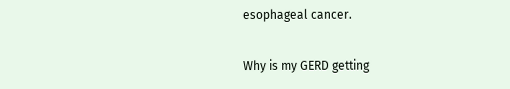esophageal cancer.

Why is my GERD getting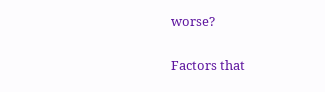worse?

Factors that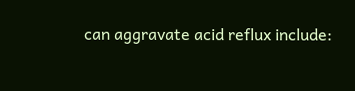can aggravate acid reflux include: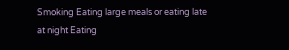Smoking Eating large meals or eating late at night Eating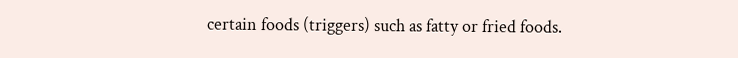certain foods (triggers) such as fatty or fried foods.